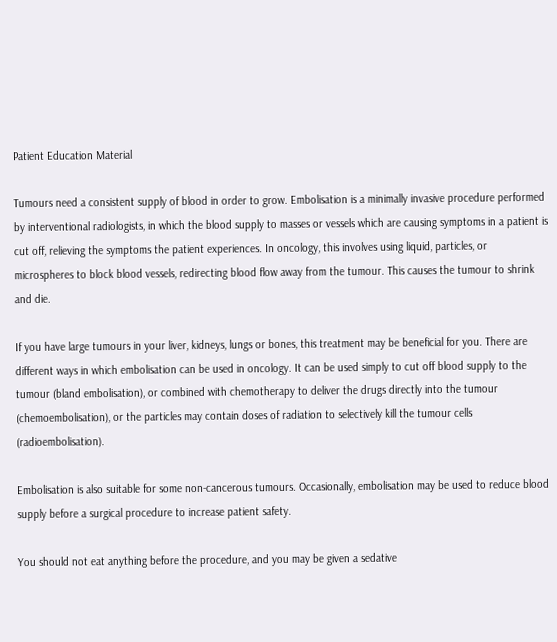Patient Education Material

Tumours need a consistent supply of blood in order to grow. Embolisation is a minimally invasive procedure performed by interventional radiologists, in which the blood supply to masses or vessels which are causing symptoms in a patient is cut off, relieving the symptoms the patient experiences. In oncology, this involves using liquid, particles, or microspheres to block blood vessels, redirecting blood flow away from the tumour. This causes the tumour to shrink and die.

If you have large tumours in your liver, kidneys, lungs or bones, this treatment may be beneficial for you. There are different ways in which embolisation can be used in oncology. It can be used simply to cut off blood supply to the tumour (bland embolisation), or combined with chemotherapy to deliver the drugs directly into the tumour (chemoembolisation), or the particles may contain doses of radiation to selectively kill the tumour cells (radioembolisation).

Embolisation is also suitable for some non-cancerous tumours. Occasionally, embolisation may be used to reduce blood supply before a surgical procedure to increase patient safety.

You should not eat anything before the procedure, and you may be given a sedative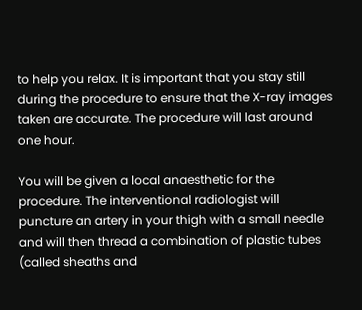to help you relax. It is important that you stay still during the procedure to ensure that the X-ray images taken are accurate. The procedure will last around one hour.

You will be given a local anaesthetic for the procedure. The interventional radiologist will puncture an artery in your thigh with a small needle and will then thread a combination of plastic tubes (called sheaths and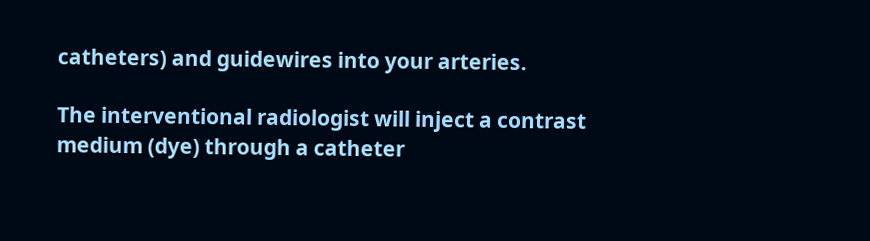catheters) and guidewires into your arteries.

The interventional radiologist will inject a contrast medium (dye) through a catheter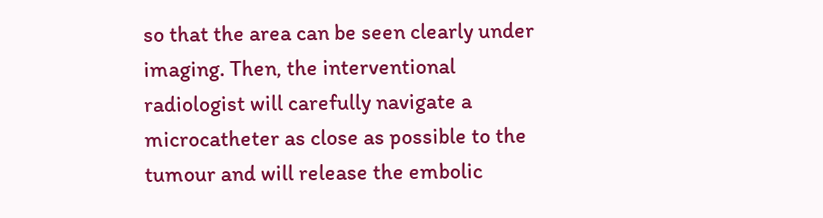so that the area can be seen clearly under imaging. Then, the interventional radiologist will carefully navigate a microcatheter as close as possible to the tumour and will release the embolic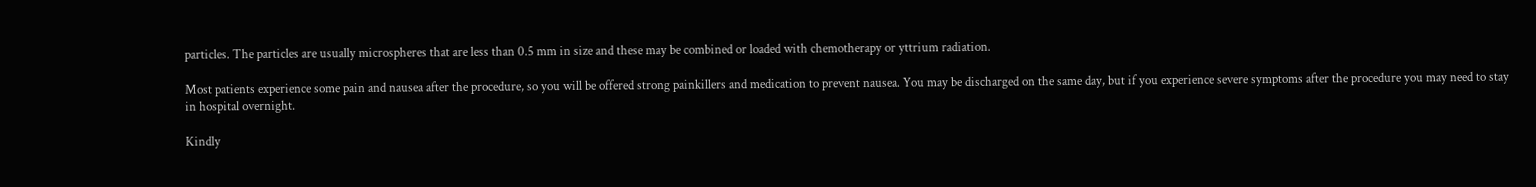particles. The particles are usually microspheres that are less than 0.5 mm in size and these may be combined or loaded with chemotherapy or yttrium radiation.

Most patients experience some pain and nausea after the procedure, so you will be offered strong painkillers and medication to prevent nausea. You may be discharged on the same day, but if you experience severe symptoms after the procedure you may need to stay in hospital overnight.

Kindly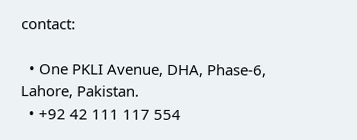contact:

  • One PKLI Avenue, DHA, Phase-6, Lahore, Pakistan.
  • +92 42 111 117 554